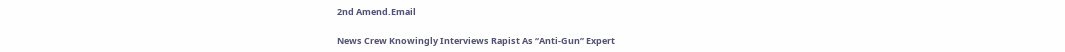2nd Amend.Email

News Crew Knowingly Interviews Rapist As “Anti-Gun” Expert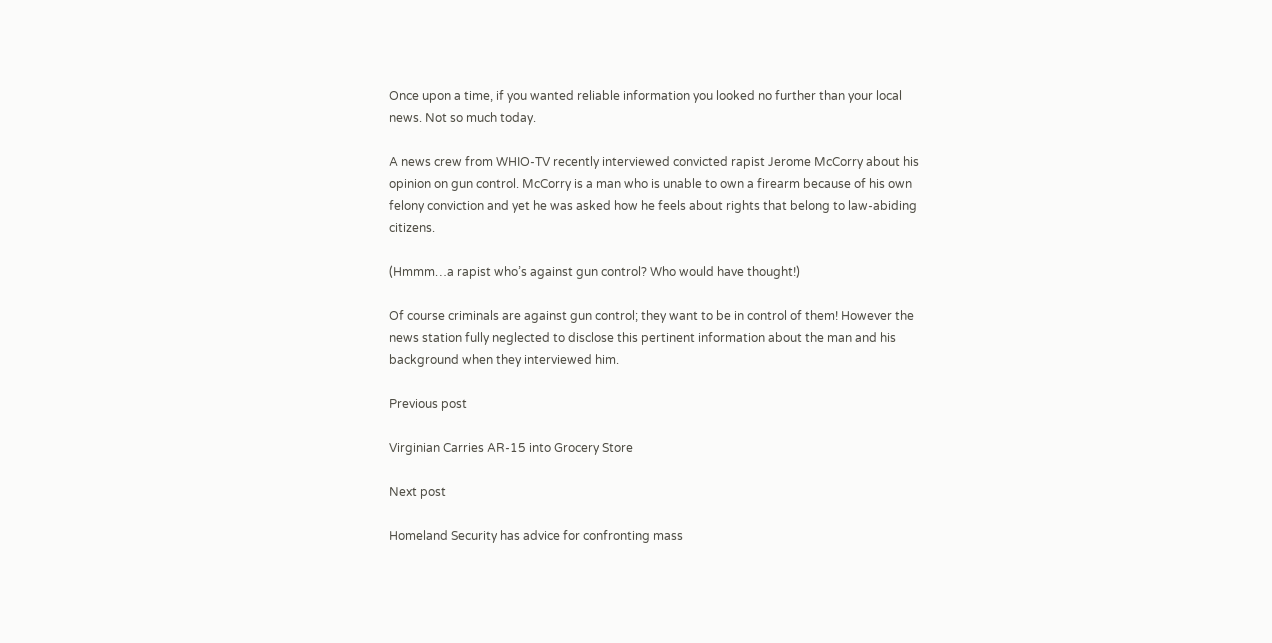Once upon a time, if you wanted reliable information you looked no further than your local news. Not so much today.

A news crew from WHIO-TV recently interviewed convicted rapist Jerome McCorry about his opinion on gun control. McCorry is a man who is unable to own a firearm because of his own felony conviction and yet he was asked how he feels about rights that belong to law-abiding citizens.

(Hmmm…a rapist who’s against gun control? Who would have thought!)

Of course criminals are against gun control; they want to be in control of them! However the news station fully neglected to disclose this pertinent information about the man and his background when they interviewed him.

Previous post

Virginian Carries AR-15 into Grocery Store

Next post

Homeland Security has advice for confronting mass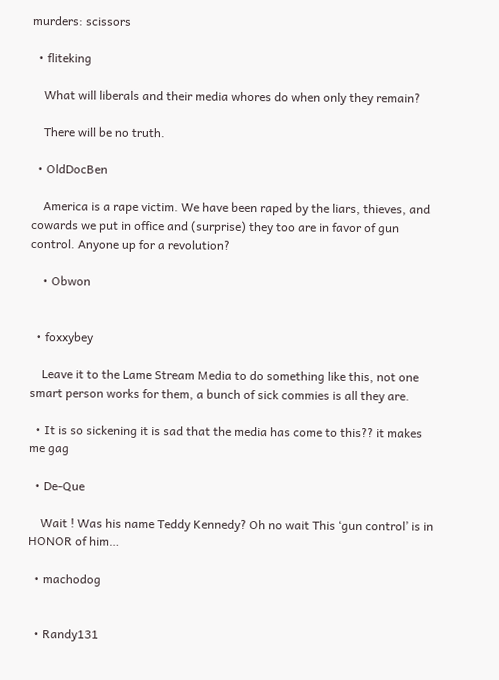murders: scissors

  • fliteking

    What will liberals and their media whores do when only they remain?

    There will be no truth.

  • OldDocBen

    America is a rape victim. We have been raped by the liars, thieves, and cowards we put in office and (surprise) they too are in favor of gun control. Anyone up for a revolution?

    • Obwon


  • foxxybey

    Leave it to the Lame Stream Media to do something like this, not one smart person works for them, a bunch of sick commies is all they are.

  • It is so sickening it is sad that the media has come to this?? it makes me gag

  • De-Que

    Wait ! Was his name Teddy Kennedy? Oh no wait This ‘gun control’ is in HONOR of him…

  • machodog


  • Randy131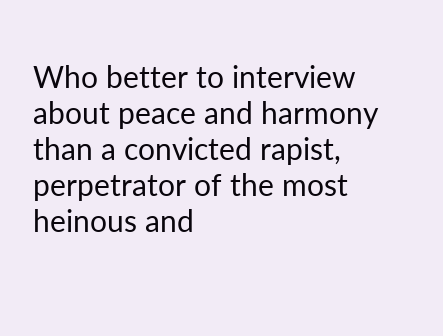Who better to interview about peace and harmony than a convicted rapist, perpetrator of the most heinous and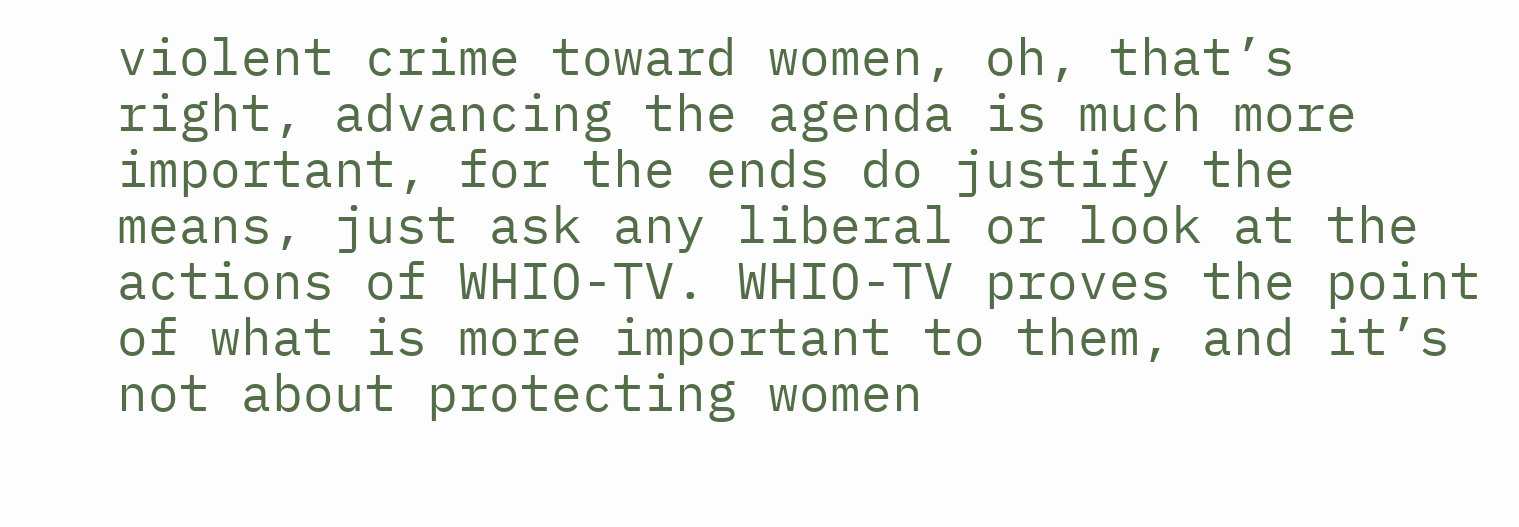violent crime toward women, oh, that’s right, advancing the agenda is much more important, for the ends do justify the means, just ask any liberal or look at the actions of WHIO-TV. WHIO-TV proves the point of what is more important to them, and it’s not about protecting women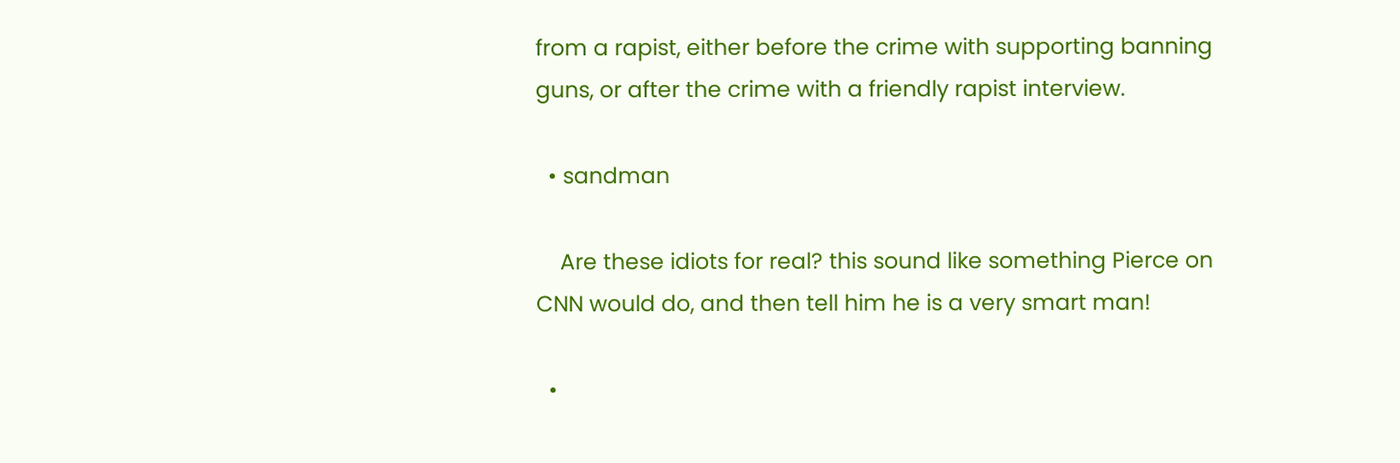from a rapist, either before the crime with supporting banning guns, or after the crime with a friendly rapist interview.

  • sandman

    Are these idiots for real? this sound like something Pierce on CNN would do, and then tell him he is a very smart man!

  •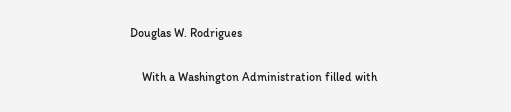Douglas W. Rodrigues

    With a Washington Administration filled with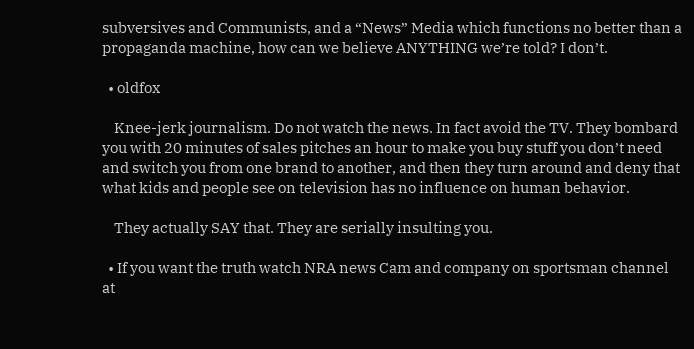subversives and Communists, and a “News” Media which functions no better than a propaganda machine, how can we believe ANYTHING we’re told? I don’t.

  • oldfox

    Knee-jerk journalism. Do not watch the news. In fact avoid the TV. They bombard you with 20 minutes of sales pitches an hour to make you buy stuff you don’t need and switch you from one brand to another, and then they turn around and deny that what kids and people see on television has no influence on human behavior.

    They actually SAY that. They are serially insulting you.

  • If you want the truth watch NRA news Cam and company on sportsman channel at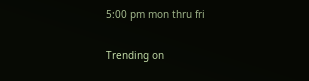5:00 pm mon thru fri

Trending on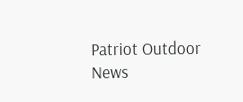Patriot Outdoor News